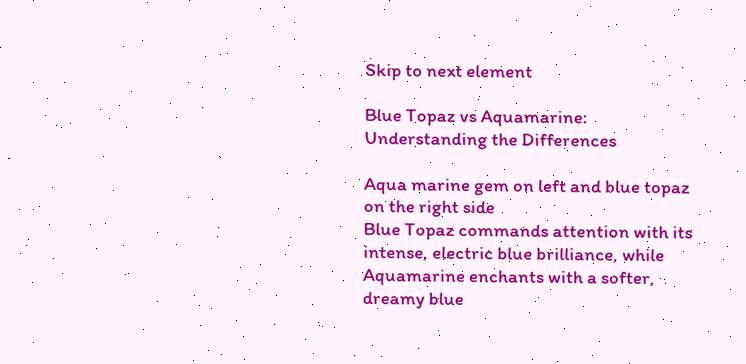Skip to next element

Blue Topaz vs Aquamarine: Understanding the Differences

Aqua marine gem on left and blue topaz on the right side
Blue Topaz commands attention with its intense, electric blue brilliance, while Aquamarine enchants with a softer, dreamy blue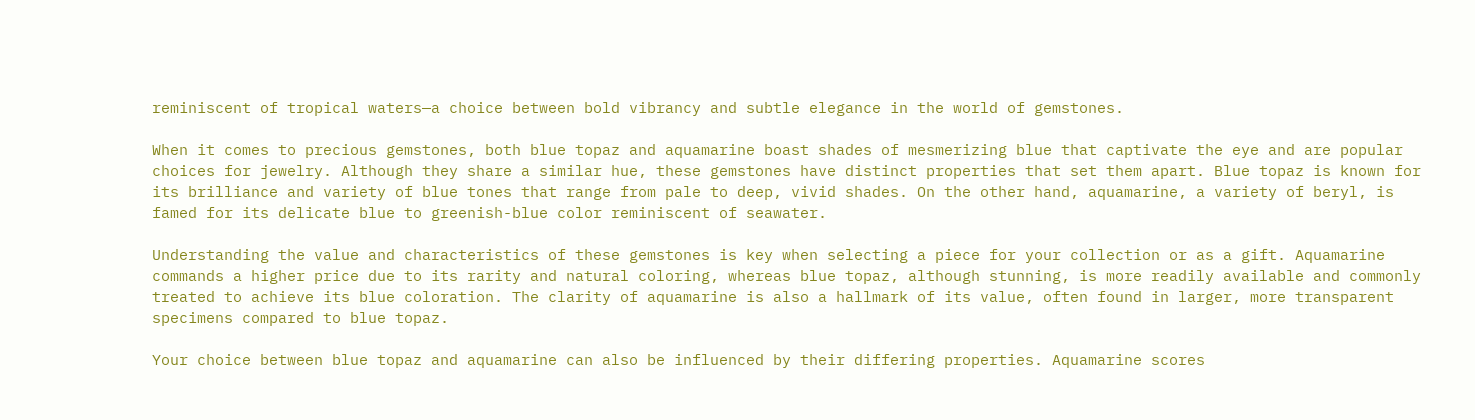reminiscent of tropical waters—a choice between bold vibrancy and subtle elegance in the world of gemstones.

When it comes to precious gemstones, both blue topaz and aquamarine boast shades of mesmerizing blue that captivate the eye and are popular choices for jewelry. Although they share a similar hue, these gemstones have distinct properties that set them apart. Blue topaz is known for its brilliance and variety of blue tones that range from pale to deep, vivid shades. On the other hand, aquamarine, a variety of beryl, is famed for its delicate blue to greenish-blue color reminiscent of seawater.

Understanding the value and characteristics of these gemstones is key when selecting a piece for your collection or as a gift. Aquamarine commands a higher price due to its rarity and natural coloring, whereas blue topaz, although stunning, is more readily available and commonly treated to achieve its blue coloration. The clarity of aquamarine is also a hallmark of its value, often found in larger, more transparent specimens compared to blue topaz.

Your choice between blue topaz and aquamarine can also be influenced by their differing properties. Aquamarine scores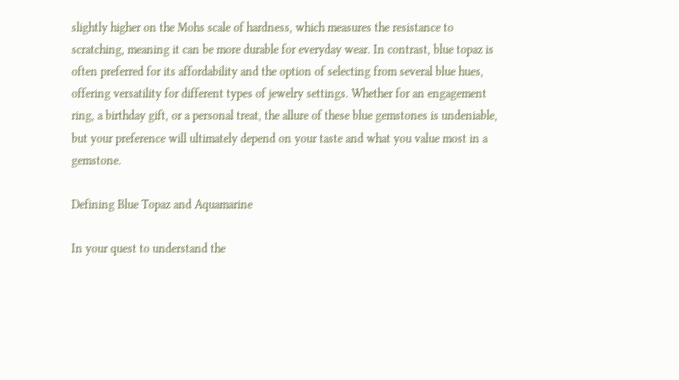slightly higher on the Mohs scale of hardness, which measures the resistance to scratching, meaning it can be more durable for everyday wear. In contrast, blue topaz is often preferred for its affordability and the option of selecting from several blue hues, offering versatility for different types of jewelry settings. Whether for an engagement ring, a birthday gift, or a personal treat, the allure of these blue gemstones is undeniable, but your preference will ultimately depend on your taste and what you value most in a gemstone.

Defining Blue Topaz and Aquamarine

In your quest to understand the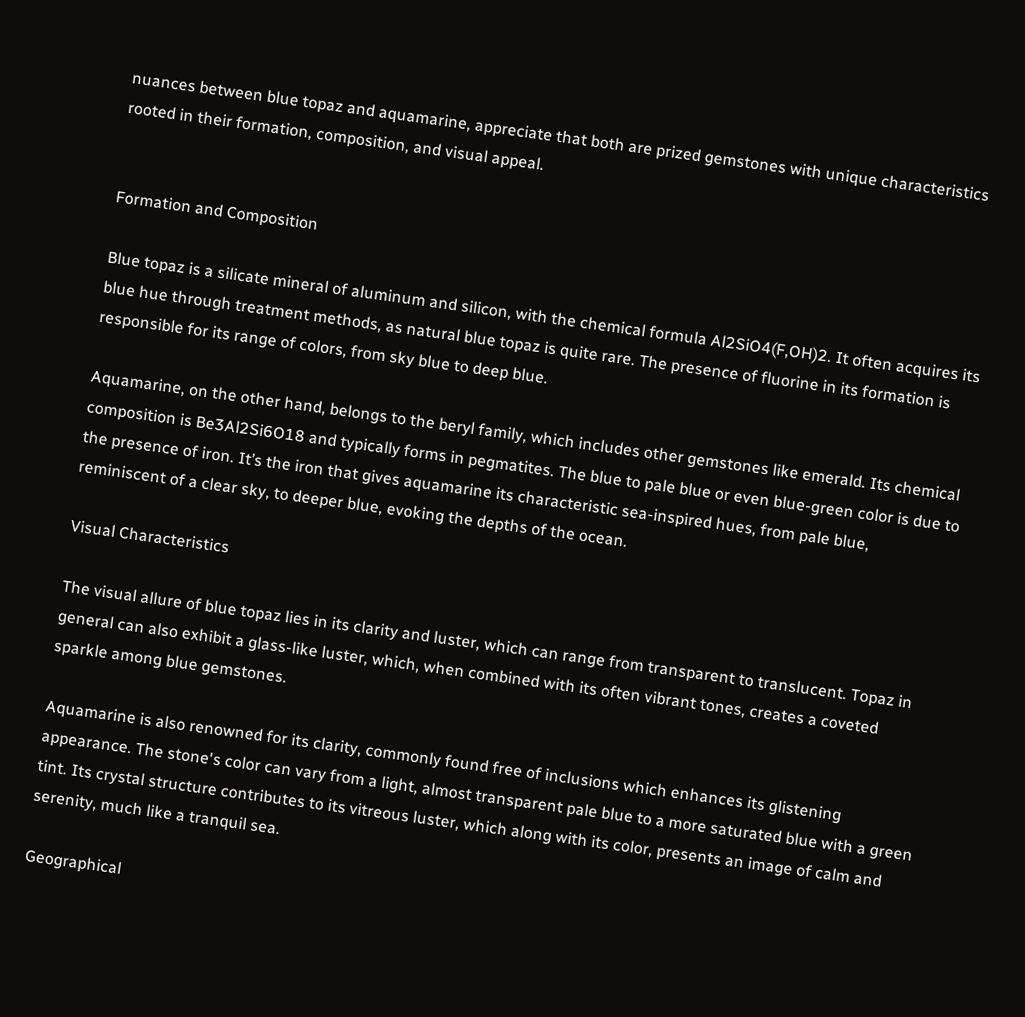nuances between blue topaz and aquamarine, appreciate that both are prized gemstones with unique characteristics rooted in their formation, composition, and visual appeal.


Formation and Composition

Blue topaz is a silicate mineral of aluminum and silicon, with the chemical formula Al2SiO4(F,OH)2. It often acquires its blue hue through treatment methods, as natural blue topaz is quite rare. The presence of fluorine in its formation is responsible for its range of colors, from sky blue to deep blue.

Aquamarine, on the other hand, belongs to the beryl family, which includes other gemstones like emerald. Its chemical composition is Be3Al2Si6O18 and typically forms in pegmatites. The blue to pale blue or even blue-green color is due to the presence of iron. It’s the iron that gives aquamarine its characteristic sea-inspired hues, from pale blue, reminiscent of a clear sky, to deeper blue, evoking the depths of the ocean.

Visual Characteristics

The visual allure of blue topaz lies in its clarity and luster, which can range from transparent to translucent. Topaz in general can also exhibit a glass-like luster, which, when combined with its often vibrant tones, creates a coveted sparkle among blue gemstones.

Aquamarine is also renowned for its clarity, commonly found free of inclusions which enhances its glistening appearance. The stone's color can vary from a light, almost transparent pale blue to a more saturated blue with a green tint. Its crystal structure contributes to its vitreous luster, which along with its color, presents an image of calm and serenity, much like a tranquil sea.

Geographical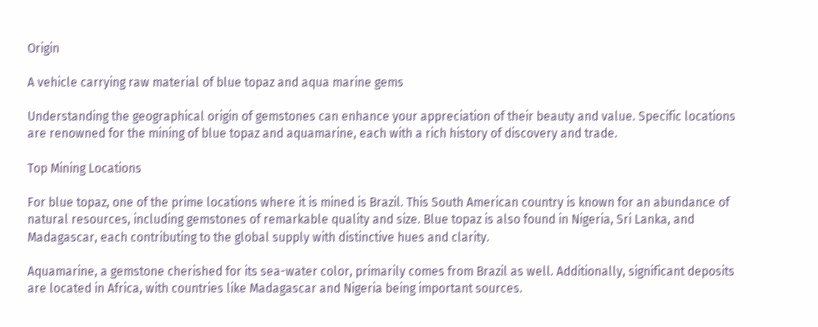Origin

A vehicle carrying raw material of blue topaz and aqua marine gems

Understanding the geographical origin of gemstones can enhance your appreciation of their beauty and value. Specific locations are renowned for the mining of blue topaz and aquamarine, each with a rich history of discovery and trade.

Top Mining Locations

For blue topaz, one of the prime locations where it is mined is Brazil. This South American country is known for an abundance of natural resources, including gemstones of remarkable quality and size. Blue topaz is also found in Nigeria, Sri Lanka, and Madagascar, each contributing to the global supply with distinctive hues and clarity.

Aquamarine, a gemstone cherished for its sea-water color, primarily comes from Brazil as well. Additionally, significant deposits are located in Africa, with countries like Madagascar and Nigeria being important sources.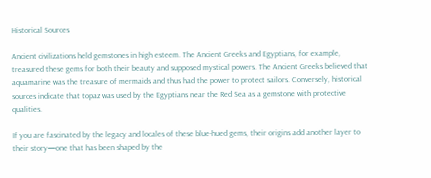Historical Sources

Ancient civilizations held gemstones in high esteem. The Ancient Greeks and Egyptians, for example, treasured these gems for both their beauty and supposed mystical powers. The Ancient Greeks believed that aquamarine was the treasure of mermaids and thus had the power to protect sailors. Conversely, historical sources indicate that topaz was used by the Egyptians near the Red Sea as a gemstone with protective qualities.

If you are fascinated by the legacy and locales of these blue-hued gems, their origins add another layer to their story—one that has been shaped by the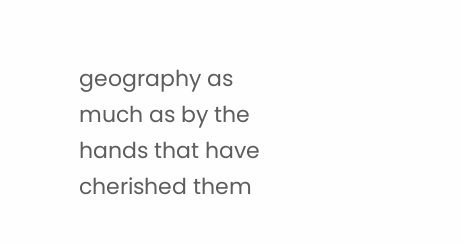geography as much as by the hands that have cherished them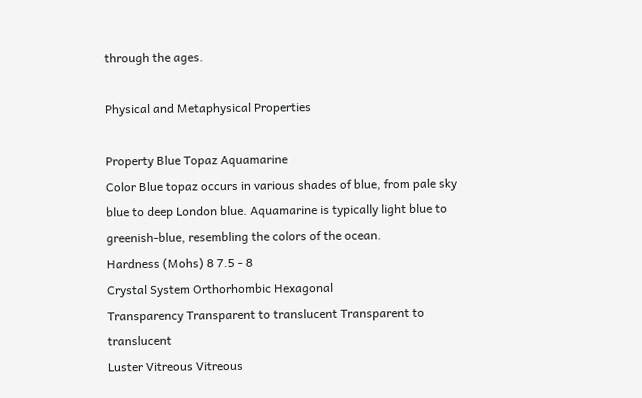through the ages.

Physical and Metaphysical Properties

Property Blue Topaz Aquamarine
Color Blue topaz occurs in various shades of blue, from pale sky blue to deep London blue. Aquamarine is typically light blue to greenish-blue, resembling the colors of the ocean.
Hardness (Mohs) 8 7.5 - 8
Crystal System Orthorhombic Hexagonal
Transparency Transparent to translucent Transparent to translucent
Luster Vitreous Vitreous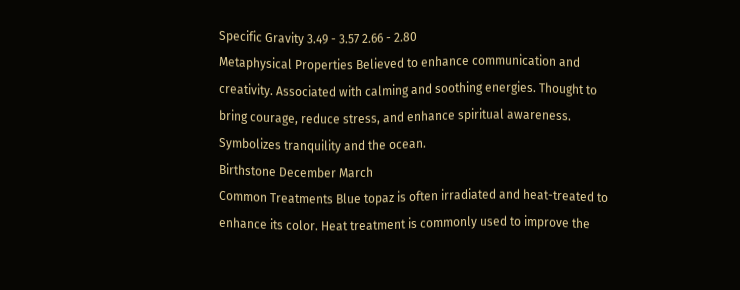Specific Gravity 3.49 - 3.57 2.66 - 2.80
Metaphysical Properties Believed to enhance communication and creativity. Associated with calming and soothing energies. Thought to bring courage, reduce stress, and enhance spiritual awareness. Symbolizes tranquility and the ocean.
Birthstone December March
Common Treatments Blue topaz is often irradiated and heat-treated to enhance its color. Heat treatment is commonly used to improve the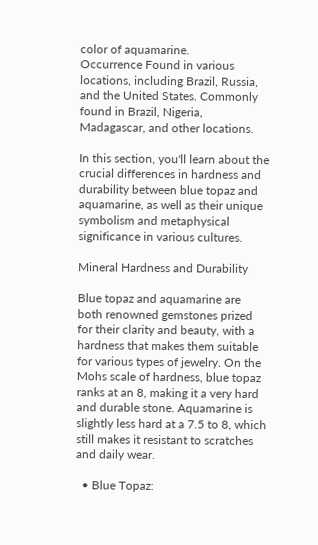color of aquamarine.
Occurrence Found in various locations, including Brazil, Russia, and the United States. Commonly found in Brazil, Nigeria, Madagascar, and other locations.

In this section, you'll learn about the crucial differences in hardness and durability between blue topaz and aquamarine, as well as their unique symbolism and metaphysical significance in various cultures.

Mineral Hardness and Durability

Blue topaz and aquamarine are both renowned gemstones prized for their clarity and beauty, with a hardness that makes them suitable for various types of jewelry. On the Mohs scale of hardness, blue topaz ranks at an 8, making it a very hard and durable stone. Aquamarine is slightly less hard at a 7.5 to 8, which still makes it resistant to scratches and daily wear.

  • Blue Topaz: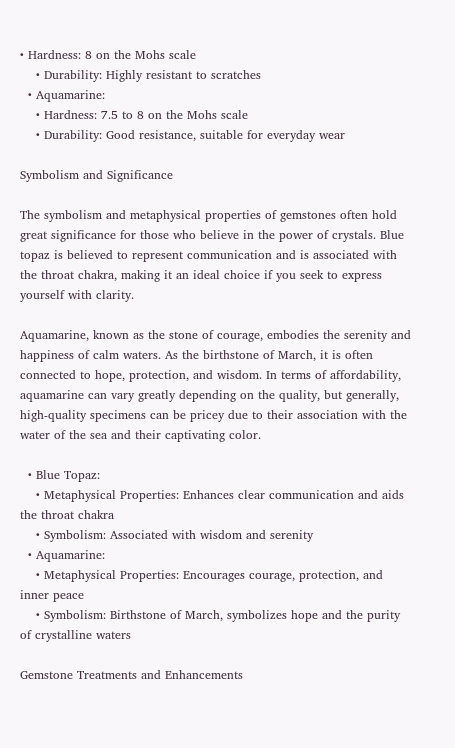• Hardness: 8 on the Mohs scale
    • Durability: Highly resistant to scratches
  • Aquamarine:
    • Hardness: 7.5 to 8 on the Mohs scale
    • Durability: Good resistance, suitable for everyday wear

Symbolism and Significance

The symbolism and metaphysical properties of gemstones often hold great significance for those who believe in the power of crystals. Blue topaz is believed to represent communication and is associated with the throat chakra, making it an ideal choice if you seek to express yourself with clarity.

Aquamarine, known as the stone of courage, embodies the serenity and happiness of calm waters. As the birthstone of March, it is often connected to hope, protection, and wisdom. In terms of affordability, aquamarine can vary greatly depending on the quality, but generally, high-quality specimens can be pricey due to their association with the water of the sea and their captivating color.

  • Blue Topaz:
    • Metaphysical Properties: Enhances clear communication and aids the throat chakra
    • Symbolism: Associated with wisdom and serenity
  • Aquamarine:
    • Metaphysical Properties: Encourages courage, protection, and inner peace
    • Symbolism: Birthstone of March, symbolizes hope and the purity of crystalline waters

Gemstone Treatments and Enhancements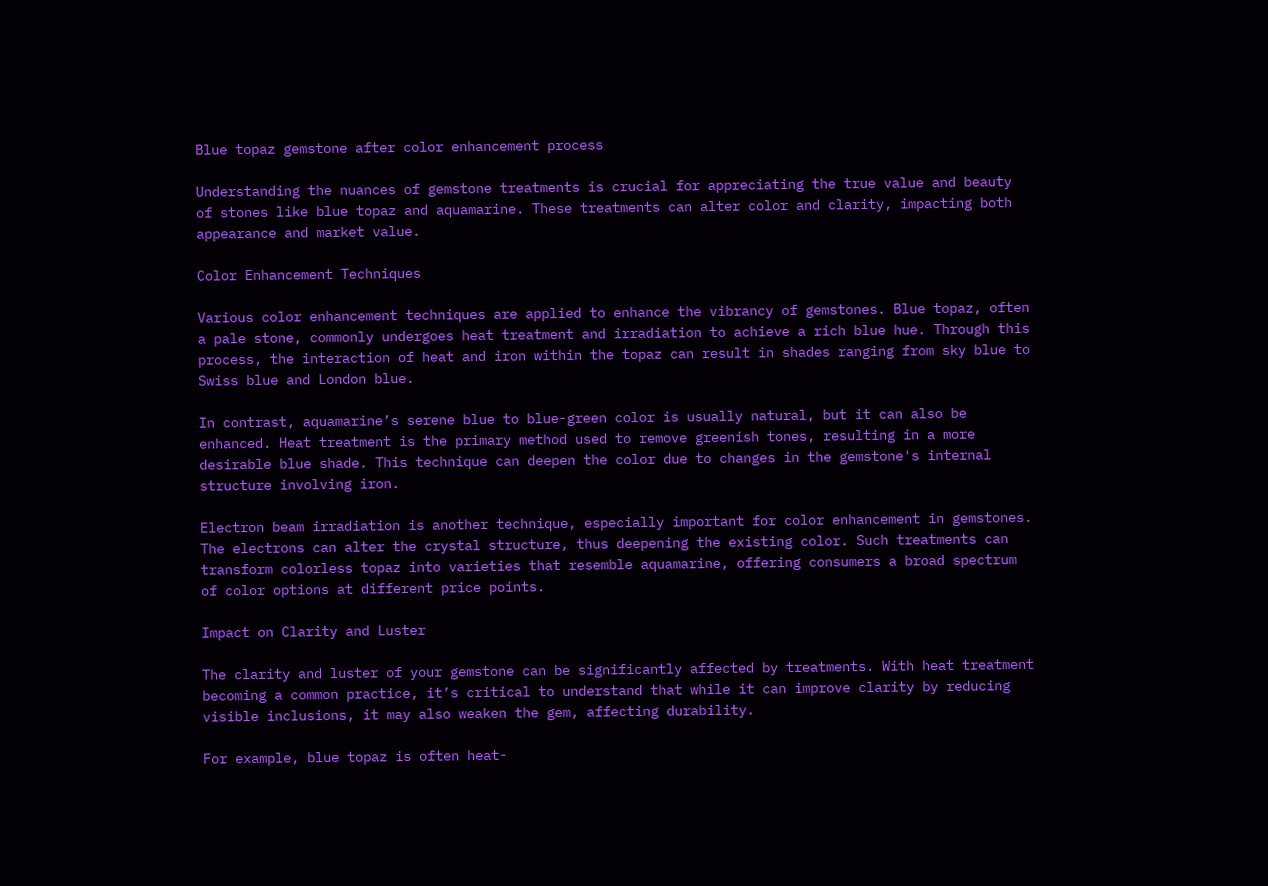Blue topaz gemstone after color enhancement process

Understanding the nuances of gemstone treatments is crucial for appreciating the true value and beauty of stones like blue topaz and aquamarine. These treatments can alter color and clarity, impacting both appearance and market value.

Color Enhancement Techniques

Various color enhancement techniques are applied to enhance the vibrancy of gemstones. Blue topaz, often a pale stone, commonly undergoes heat treatment and irradiation to achieve a rich blue hue. Through this process, the interaction of heat and iron within the topaz can result in shades ranging from sky blue to Swiss blue and London blue.

In contrast, aquamarine’s serene blue to blue-green color is usually natural, but it can also be enhanced. Heat treatment is the primary method used to remove greenish tones, resulting in a more desirable blue shade. This technique can deepen the color due to changes in the gemstone's internal structure involving iron.

Electron beam irradiation is another technique, especially important for color enhancement in gemstones. The electrons can alter the crystal structure, thus deepening the existing color. Such treatments can transform colorless topaz into varieties that resemble aquamarine, offering consumers a broad spectrum of color options at different price points.

Impact on Clarity and Luster

The clarity and luster of your gemstone can be significantly affected by treatments. With heat treatment becoming a common practice, it’s critical to understand that while it can improve clarity by reducing visible inclusions, it may also weaken the gem, affecting durability.

For example, blue topaz is often heat-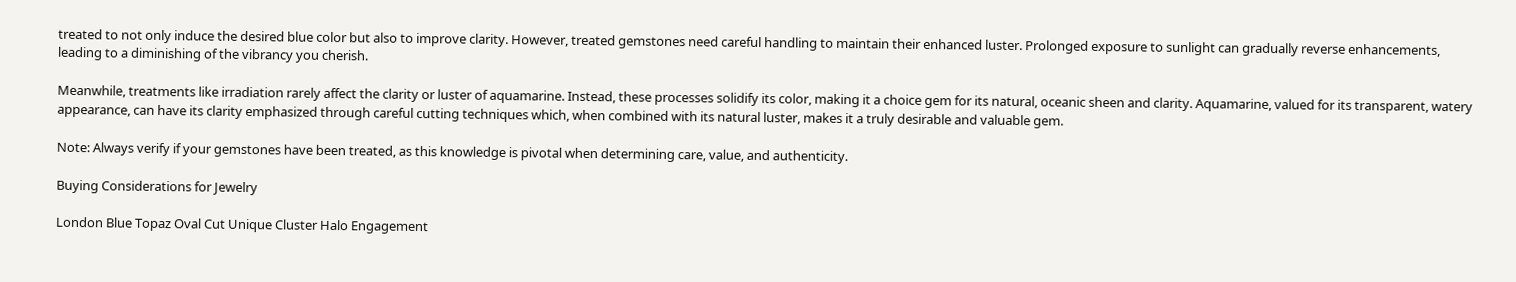treated to not only induce the desired blue color but also to improve clarity. However, treated gemstones need careful handling to maintain their enhanced luster. Prolonged exposure to sunlight can gradually reverse enhancements, leading to a diminishing of the vibrancy you cherish.

Meanwhile, treatments like irradiation rarely affect the clarity or luster of aquamarine. Instead, these processes solidify its color, making it a choice gem for its natural, oceanic sheen and clarity. Aquamarine, valued for its transparent, watery appearance, can have its clarity emphasized through careful cutting techniques which, when combined with its natural luster, makes it a truly desirable and valuable gem.

Note: Always verify if your gemstones have been treated, as this knowledge is pivotal when determining care, value, and authenticity.

Buying Considerations for Jewelry

London Blue Topaz Oval Cut Unique Cluster Halo Engagement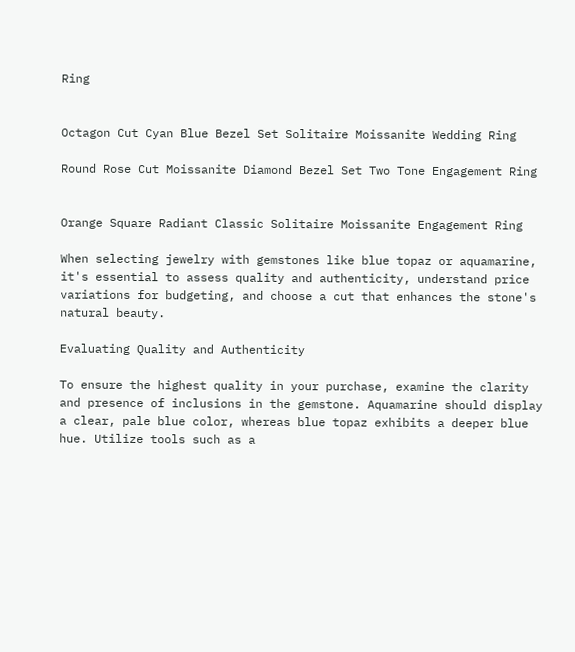Ring


Octagon Cut Cyan Blue Bezel Set Solitaire Moissanite Wedding Ring

Round Rose Cut Moissanite Diamond Bezel Set Two Tone Engagement Ring


Orange Square Radiant Classic Solitaire Moissanite Engagement Ring

When selecting jewelry with gemstones like blue topaz or aquamarine, it's essential to assess quality and authenticity, understand price variations for budgeting, and choose a cut that enhances the stone's natural beauty.

Evaluating Quality and Authenticity

To ensure the highest quality in your purchase, examine the clarity and presence of inclusions in the gemstone. Aquamarine should display a clear, pale blue color, whereas blue topaz exhibits a deeper blue hue. Utilize tools such as a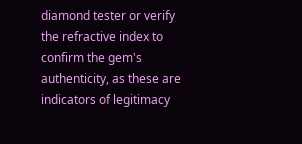diamond tester or verify the refractive index to confirm the gem's authenticity, as these are indicators of legitimacy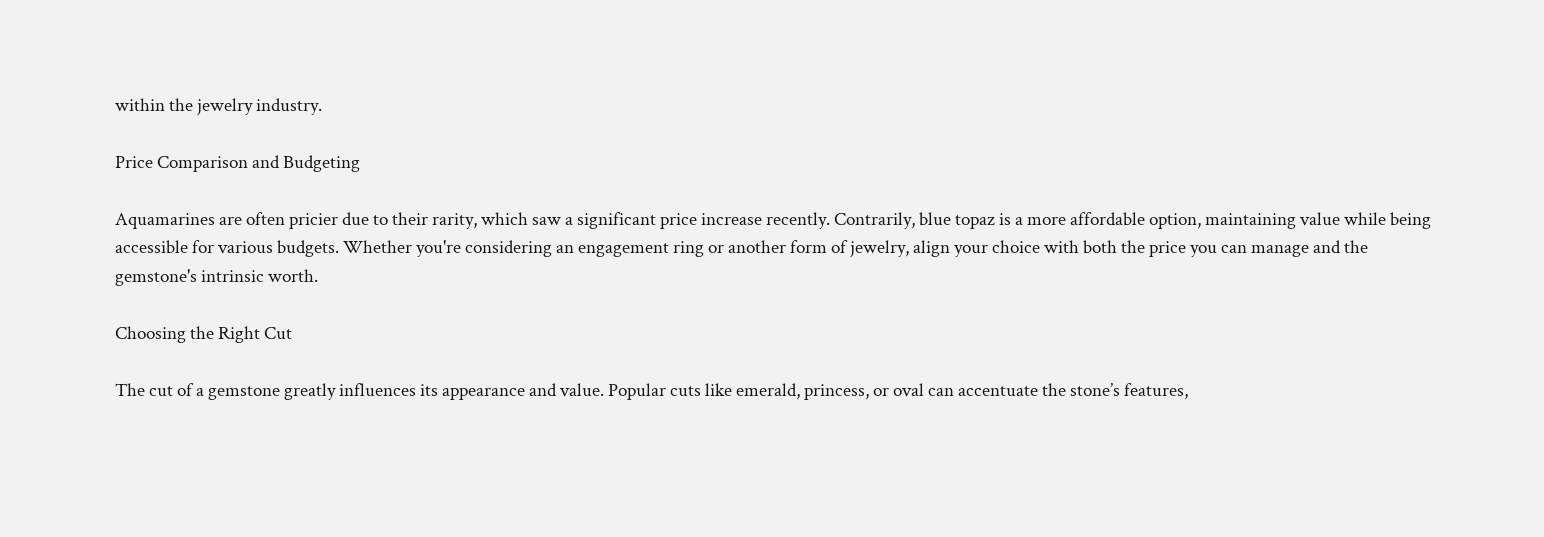within the jewelry industry.

Price Comparison and Budgeting

Aquamarines are often pricier due to their rarity, which saw a significant price increase recently. Contrarily, blue topaz is a more affordable option, maintaining value while being accessible for various budgets. Whether you're considering an engagement ring or another form of jewelry, align your choice with both the price you can manage and the gemstone's intrinsic worth.

Choosing the Right Cut

The cut of a gemstone greatly influences its appearance and value. Popular cuts like emerald, princess, or oval can accentuate the stone’s features,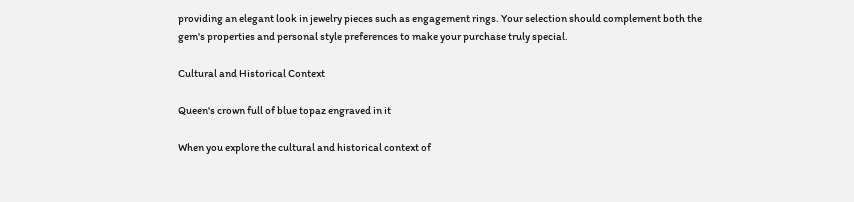providing an elegant look in jewelry pieces such as engagement rings. Your selection should complement both the gem's properties and personal style preferences to make your purchase truly special.

Cultural and Historical Context

Queen's crown full of blue topaz engraved in it

When you explore the cultural and historical context of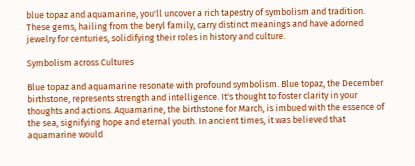blue topaz and aquamarine, you'll uncover a rich tapestry of symbolism and tradition. These gems, hailing from the beryl family, carry distinct meanings and have adorned jewelry for centuries, solidifying their roles in history and culture.

Symbolism across Cultures

Blue topaz and aquamarine resonate with profound symbolism. Blue topaz, the December birthstone, represents strength and intelligence. It's thought to foster clarity in your thoughts and actions. Aquamarine, the birthstone for March, is imbued with the essence of the sea, signifying hope and eternal youth. In ancient times, it was believed that aquamarine would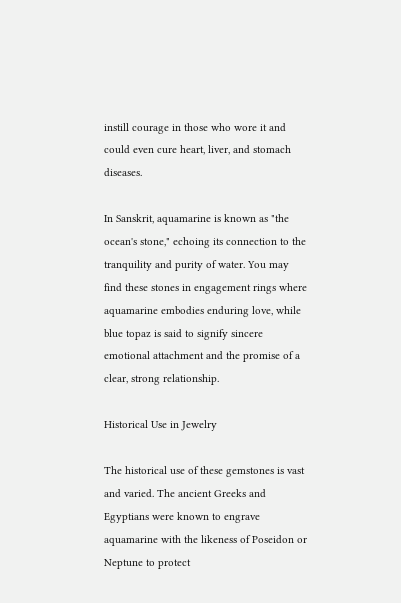instill courage in those who wore it and could even cure heart, liver, and stomach diseases.

In Sanskrit, aquamarine is known as "the ocean's stone," echoing its connection to the tranquility and purity of water. You may find these stones in engagement rings where aquamarine embodies enduring love, while blue topaz is said to signify sincere emotional attachment and the promise of a clear, strong relationship.

Historical Use in Jewelry

The historical use of these gemstones is vast and varied. The ancient Greeks and Egyptians were known to engrave aquamarine with the likeness of Poseidon or Neptune to protect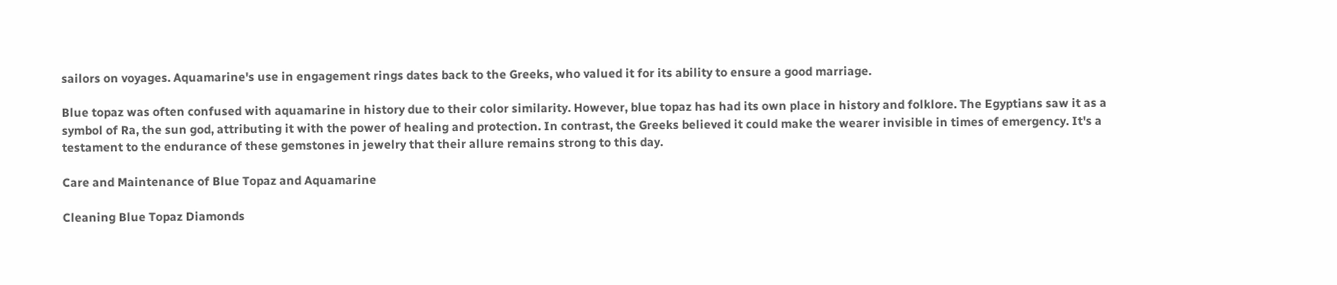sailors on voyages. Aquamarine's use in engagement rings dates back to the Greeks, who valued it for its ability to ensure a good marriage.

Blue topaz was often confused with aquamarine in history due to their color similarity. However, blue topaz has had its own place in history and folklore. The Egyptians saw it as a symbol of Ra, the sun god, attributing it with the power of healing and protection. In contrast, the Greeks believed it could make the wearer invisible in times of emergency. It's a testament to the endurance of these gemstones in jewelry that their allure remains strong to this day.

Care and Maintenance of Blue Topaz and Aquamarine

Cleaning Blue Topaz Diamonds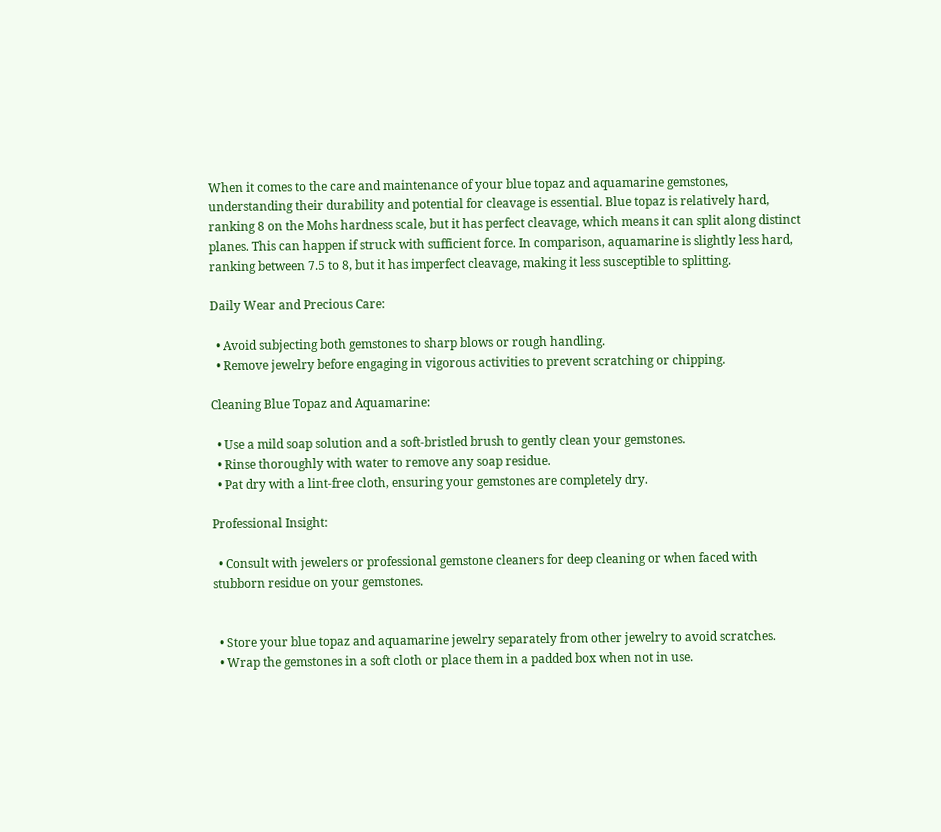When it comes to the care and maintenance of your blue topaz and aquamarine gemstones, understanding their durability and potential for cleavage is essential. Blue topaz is relatively hard, ranking 8 on the Mohs hardness scale, but it has perfect cleavage, which means it can split along distinct planes. This can happen if struck with sufficient force. In comparison, aquamarine is slightly less hard, ranking between 7.5 to 8, but it has imperfect cleavage, making it less susceptible to splitting.

Daily Wear and Precious Care:

  • Avoid subjecting both gemstones to sharp blows or rough handling.
  • Remove jewelry before engaging in vigorous activities to prevent scratching or chipping.

Cleaning Blue Topaz and Aquamarine:

  • Use a mild soap solution and a soft-bristled brush to gently clean your gemstones.
  • Rinse thoroughly with water to remove any soap residue.
  • Pat dry with a lint-free cloth, ensuring your gemstones are completely dry.

Professional Insight:

  • Consult with jewelers or professional gemstone cleaners for deep cleaning or when faced with stubborn residue on your gemstones.


  • Store your blue topaz and aquamarine jewelry separately from other jewelry to avoid scratches.
  • Wrap the gemstones in a soft cloth or place them in a padded box when not in use.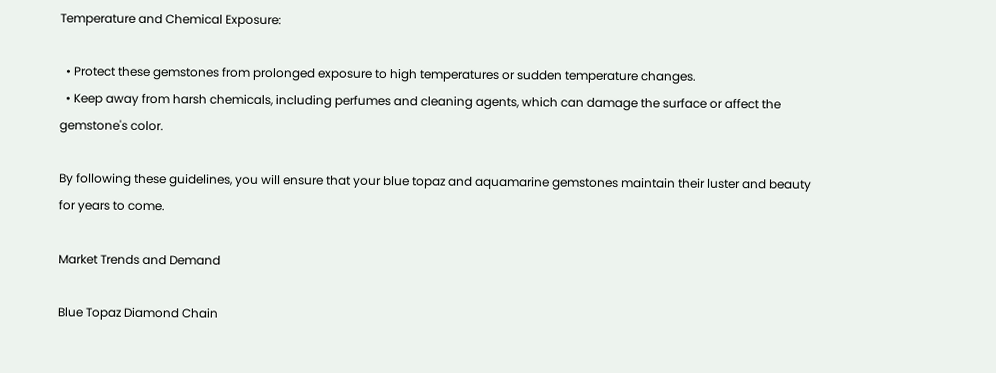Temperature and Chemical Exposure:

  • Protect these gemstones from prolonged exposure to high temperatures or sudden temperature changes.
  • Keep away from harsh chemicals, including perfumes and cleaning agents, which can damage the surface or affect the gemstone's color.

By following these guidelines, you will ensure that your blue topaz and aquamarine gemstones maintain their luster and beauty for years to come.

Market Trends and Demand

Blue Topaz Diamond Chain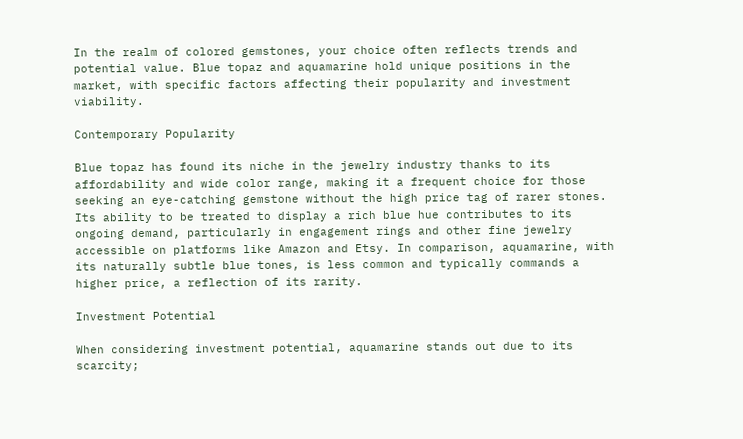In the realm of colored gemstones, your choice often reflects trends and potential value. Blue topaz and aquamarine hold unique positions in the market, with specific factors affecting their popularity and investment viability.

Contemporary Popularity

Blue topaz has found its niche in the jewelry industry thanks to its affordability and wide color range, making it a frequent choice for those seeking an eye-catching gemstone without the high price tag of rarer stones. Its ability to be treated to display a rich blue hue contributes to its ongoing demand, particularly in engagement rings and other fine jewelry accessible on platforms like Amazon and Etsy. In comparison, aquamarine, with its naturally subtle blue tones, is less common and typically commands a higher price, a reflection of its rarity.

Investment Potential

When considering investment potential, aquamarine stands out due to its scarcity;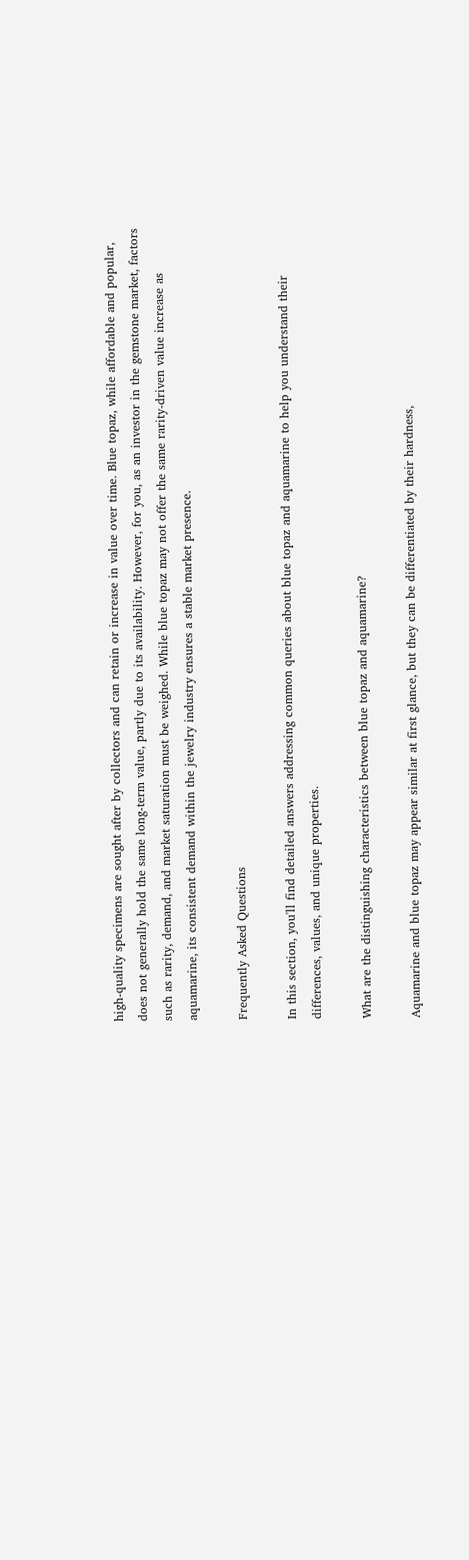high-quality specimens are sought after by collectors and can retain or increase in value over time. Blue topaz, while affordable and popular, does not generally hold the same long-term value, partly due to its availability. However, for you, as an investor in the gemstone market, factors such as rarity, demand, and market saturation must be weighed. While blue topaz may not offer the same rarity-driven value increase as aquamarine, its consistent demand within the jewelry industry ensures a stable market presence.

Frequently Asked Questions

In this section, you'll find detailed answers addressing common queries about blue topaz and aquamarine to help you understand their differences, values, and unique properties.

What are the distinguishing characteristics between blue topaz and aquamarine?

Aquamarine and blue topaz may appear similar at first glance, but they can be differentiated by their hardness,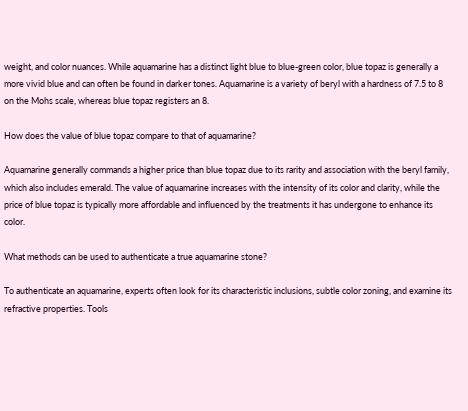weight, and color nuances. While aquamarine has a distinct light blue to blue-green color, blue topaz is generally a more vivid blue and can often be found in darker tones. Aquamarine is a variety of beryl with a hardness of 7.5 to 8 on the Mohs scale, whereas blue topaz registers an 8.

How does the value of blue topaz compare to that of aquamarine?

Aquamarine generally commands a higher price than blue topaz due to its rarity and association with the beryl family, which also includes emerald. The value of aquamarine increases with the intensity of its color and clarity, while the price of blue topaz is typically more affordable and influenced by the treatments it has undergone to enhance its color.

What methods can be used to authenticate a true aquamarine stone?

To authenticate an aquamarine, experts often look for its characteristic inclusions, subtle color zoning, and examine its refractive properties. Tools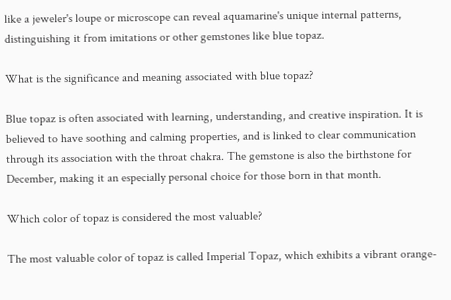like a jeweler's loupe or microscope can reveal aquamarine's unique internal patterns, distinguishing it from imitations or other gemstones like blue topaz.

What is the significance and meaning associated with blue topaz?

Blue topaz is often associated with learning, understanding, and creative inspiration. It is believed to have soothing and calming properties, and is linked to clear communication through its association with the throat chakra. The gemstone is also the birthstone for December, making it an especially personal choice for those born in that month.

Which color of topaz is considered the most valuable?

The most valuable color of topaz is called Imperial Topaz, which exhibits a vibrant orange-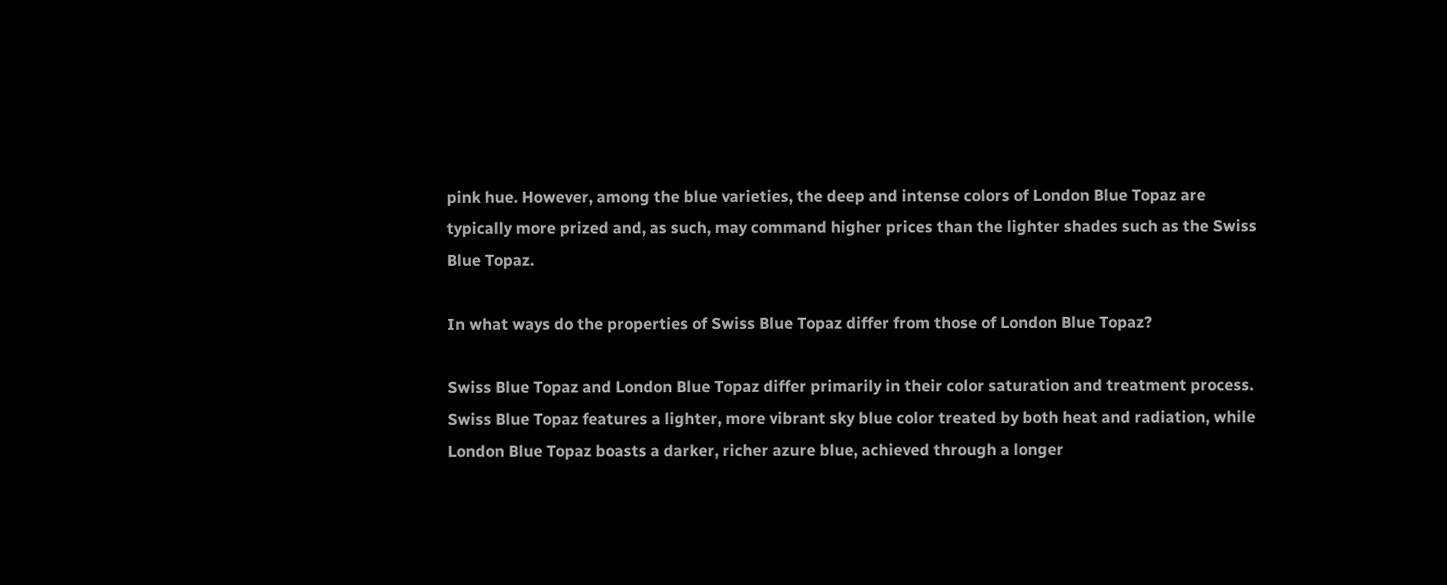pink hue. However, among the blue varieties, the deep and intense colors of London Blue Topaz are typically more prized and, as such, may command higher prices than the lighter shades such as the Swiss Blue Topaz.

In what ways do the properties of Swiss Blue Topaz differ from those of London Blue Topaz?

Swiss Blue Topaz and London Blue Topaz differ primarily in their color saturation and treatment process. Swiss Blue Topaz features a lighter, more vibrant sky blue color treated by both heat and radiation, while London Blue Topaz boasts a darker, richer azure blue, achieved through a longer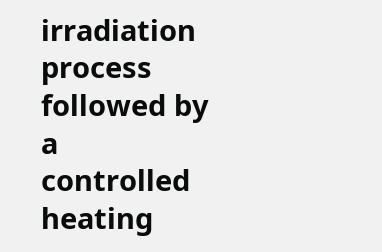irradiation process followed by a controlled heating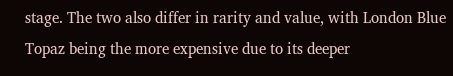stage. The two also differ in rarity and value, with London Blue Topaz being the more expensive due to its deeper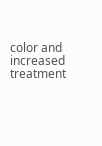color and increased treatment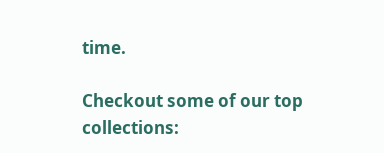time.

Checkout some of our top collections: